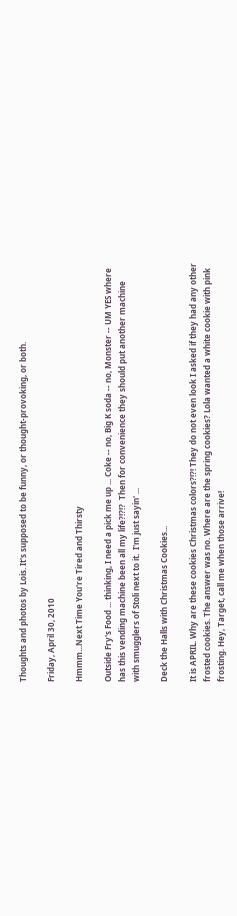Thoughts and photos by Lois. It's supposed to be funny, or thought-provoking, or both.

Friday, April 30, 2010

Hmmm...Next Time You're Tired and Thirsty

Outside Fry's Food ... thinking, I need a pick me up ... Coke -- no, Big K soda -- no, Monster -- UM YES where has this vending machine been all my life?!?!?  Then for convenience they should put another machine with smugglers of Stoli next to it.  I'm just sayin' ...

Deck the Halls with Christmas Cookies...

It is APRIL. Why are these cookies Christmas colors?!?! They do not even look I asked if they had any other frosted cookies. The answer was no. Where are the spring cookies? Lola wanted a white cookie with pink frosting. Hey, Target, call me when those arrive!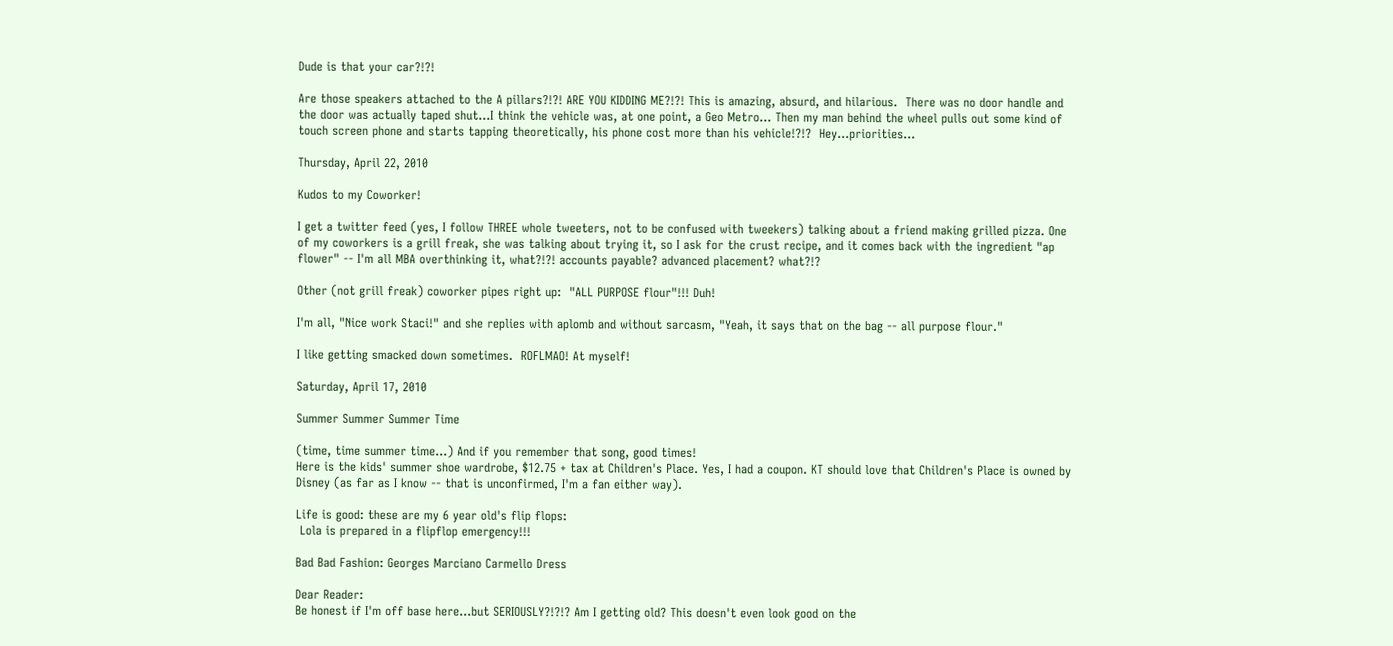Dude is that your car?!?!

Are those speakers attached to the A pillars?!?! ARE YOU KIDDING ME?!?! This is amazing, absurd, and hilarious.  There was no door handle and the door was actually taped shut...I think the vehicle was, at one point, a Geo Metro... Then my man behind the wheel pulls out some kind of touch screen phone and starts tapping theoretically, his phone cost more than his vehicle!?!?  Hey...priorities...

Thursday, April 22, 2010

Kudos to my Coworker!

I get a twitter feed (yes, I follow THREE whole tweeters, not to be confused with tweekers) talking about a friend making grilled pizza. One of my coworkers is a grill freak, she was talking about trying it, so I ask for the crust recipe, and it comes back with the ingredient "ap flower" -- I'm all MBA overthinking it, what?!?! accounts payable? advanced placement? what?!?

Other (not grill freak) coworker pipes right up:  "ALL PURPOSE flour"!!! Duh!

I'm all, "Nice work Staci!" and she replies with aplomb and without sarcasm, "Yeah, it says that on the bag -- all purpose flour."

I like getting smacked down sometimes.  ROFLMAO! At myself!

Saturday, April 17, 2010

Summer Summer Summer Time

(time, time summer time...) And if you remember that song, good times!
Here is the kids' summer shoe wardrobe, $12.75 + tax at Children's Place. Yes, I had a coupon. KT should love that Children's Place is owned by Disney (as far as I know -- that is unconfirmed, I'm a fan either way).

Life is good: these are my 6 year old's flip flops:
 Lola is prepared in a flipflop emergency!!!

Bad Bad Fashion: Georges Marciano Carmello Dress

Dear Reader:
Be honest if I'm off base here...but SERIOUSLY?!?!? Am I getting old? This doesn't even look good on the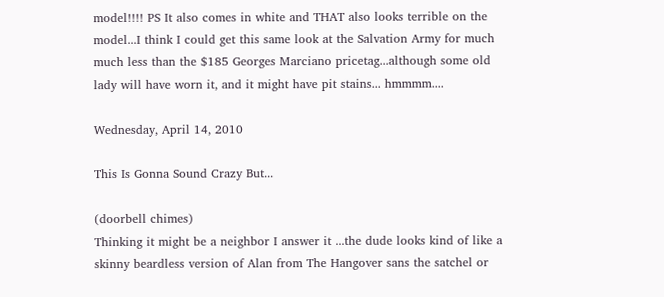model!!!! PS It also comes in white and THAT also looks terrible on the model...I think I could get this same look at the Salvation Army for much much less than the $185 Georges Marciano pricetag...although some old lady will have worn it, and it might have pit stains... hmmmm....

Wednesday, April 14, 2010

This Is Gonna Sound Crazy But...

(doorbell chimes)
Thinking it might be a neighbor I answer it ...the dude looks kind of like a skinny beardless version of Alan from The Hangover sans the satchel or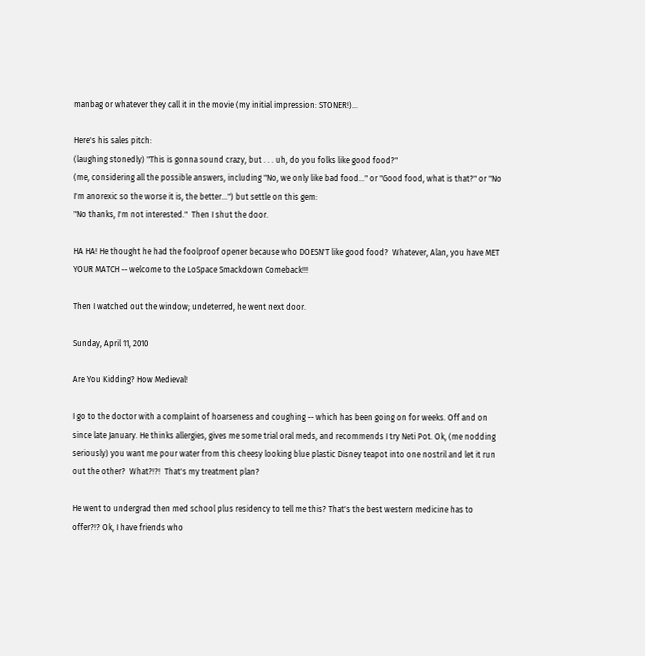manbag or whatever they call it in the movie (my initial impression: STONER!)...

Here's his sales pitch:
(laughing stonedly) "This is gonna sound crazy, but . . . uh, do you folks like good food?"
(me, considering all the possible answers, including "No, we only like bad food..." or "Good food, what is that?" or "No I'm anorexic so the worse it is, the better...") but settle on this gem:
"No thanks, I'm not interested."  Then I shut the door.

HA HA! He thought he had the foolproof opener because who DOESN'T like good food?  Whatever, Alan, you have MET YOUR MATCH -- welcome to the LoSpace Smackdown Comeback!!!

Then I watched out the window; undeterred, he went next door.

Sunday, April 11, 2010

Are You Kidding? How Medieval!

I go to the doctor with a complaint of hoarseness and coughing -- which has been going on for weeks. Off and on since late January. He thinks allergies, gives me some trial oral meds, and recommends I try Neti Pot. Ok, (me nodding seriously) you want me pour water from this cheesy looking blue plastic Disney teapot into one nostril and let it run out the other?  What?!?!  That's my treatment plan?

He went to undergrad then med school plus residency to tell me this? That's the best western medicine has to offer?!? Ok, I have friends who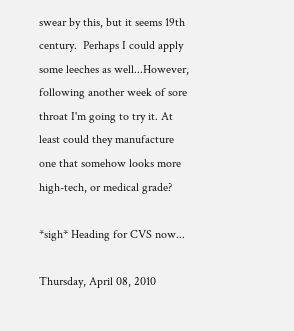swear by this, but it seems 19th century.  Perhaps I could apply some leeches as well...However, following another week of sore throat I'm going to try it. At least could they manufacture one that somehow looks more high-tech, or medical grade?

*sigh* Heading for CVS now...

Thursday, April 08, 2010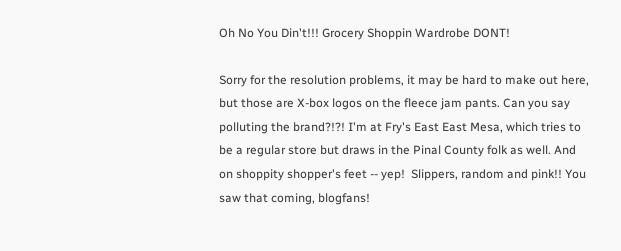Oh No You Din't!!! Grocery Shoppin Wardrobe DONT!

Sorry for the resolution problems, it may be hard to make out here, but those are X-box logos on the fleece jam pants. Can you say polluting the brand?!?! I'm at Fry's East East Mesa, which tries to be a regular store but draws in the Pinal County folk as well. And on shoppity shopper's feet -- yep!  Slippers, random and pink!! You saw that coming, blogfans!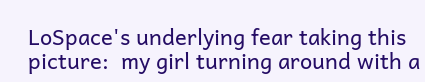LoSpace's underlying fear taking this picture:  my girl turning around with a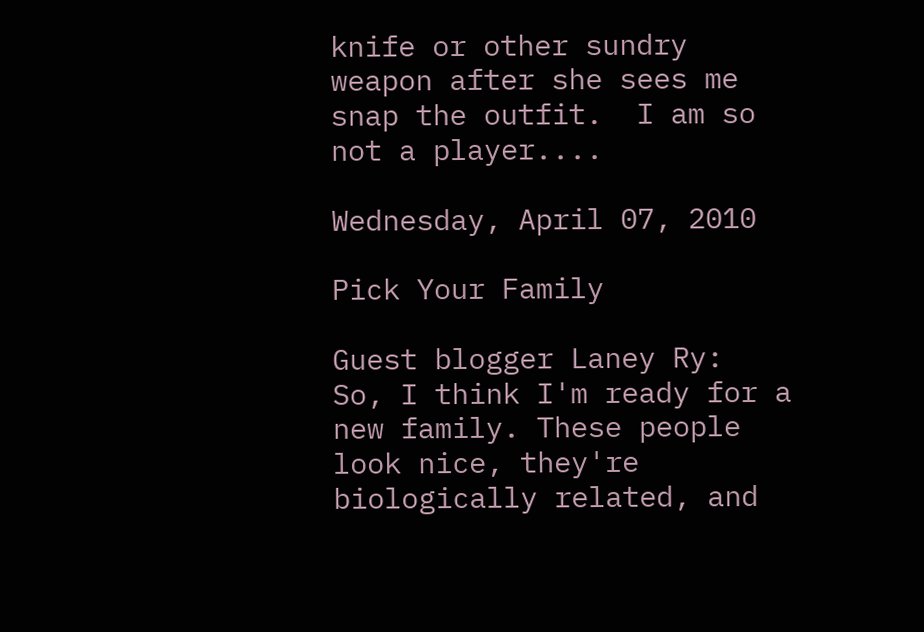knife or other sundry weapon after she sees me snap the outfit.  I am so not a player....

Wednesday, April 07, 2010

Pick Your Family

Guest blogger Laney Ry:
So, I think I'm ready for a new family. These people look nice, they're biologically related, and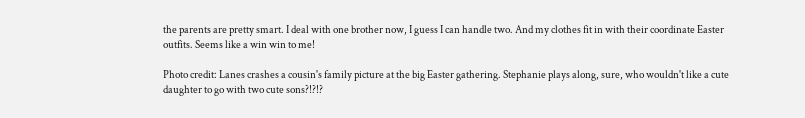the parents are pretty smart. I deal with one brother now, I guess I can handle two. And my clothes fit in with their coordinate Easter outfits. Seems like a win win to me!

Photo credit: Lanes crashes a cousin's family picture at the big Easter gathering. Stephanie plays along, sure, who wouldn't like a cute daughter to go with two cute sons?!?!?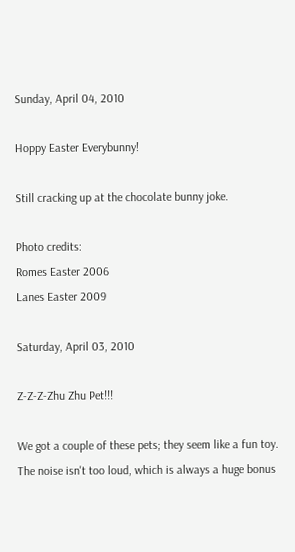Sunday, April 04, 2010

Hoppy Easter Everybunny!

Still cracking up at the chocolate bunny joke.

Photo credits:
Romes Easter 2006
Lanes Easter 2009

Saturday, April 03, 2010

Z-Z-Z-Zhu Zhu Pet!!!

We got a couple of these pets; they seem like a fun toy. The noise isn't too loud, which is always a huge bonus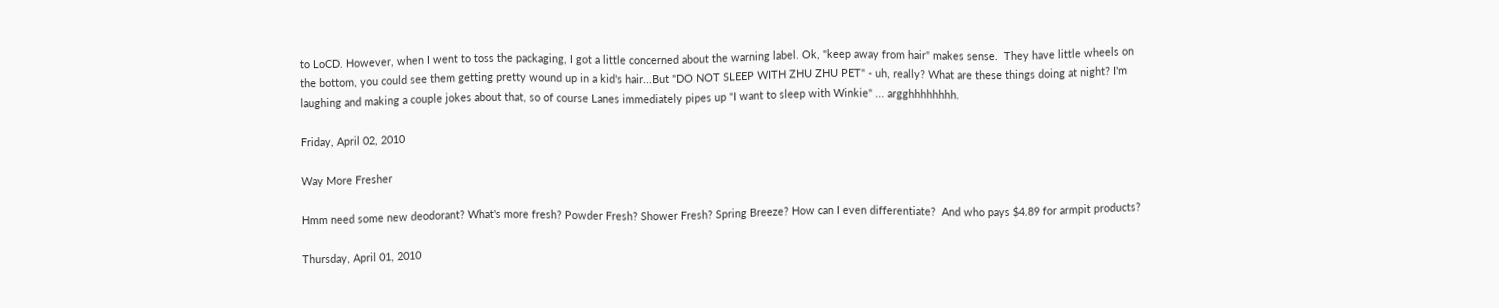to LoCD. However, when I went to toss the packaging, I got a little concerned about the warning label. Ok, "keep away from hair" makes sense.  They have little wheels on the bottom, you could see them getting pretty wound up in a kid's hair...But "DO NOT SLEEP WITH ZHU ZHU PET" - uh, really? What are these things doing at night? I'm laughing and making a couple jokes about that, so of course Lanes immediately pipes up "I want to sleep with Winkie" ... argghhhhhhhh.

Friday, April 02, 2010

Way More Fresher

Hmm need some new deodorant? What's more fresh? Powder Fresh? Shower Fresh? Spring Breeze? How can I even differentiate?  And who pays $4.89 for armpit products?

Thursday, April 01, 2010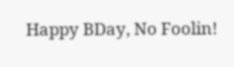Happy BDay, No Foolin!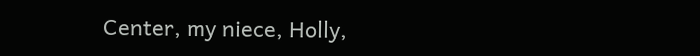Center, my niece, Holly,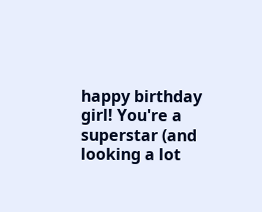happy birthday girl! You're a superstar (and looking a lot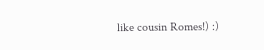like cousin Romes!) :)